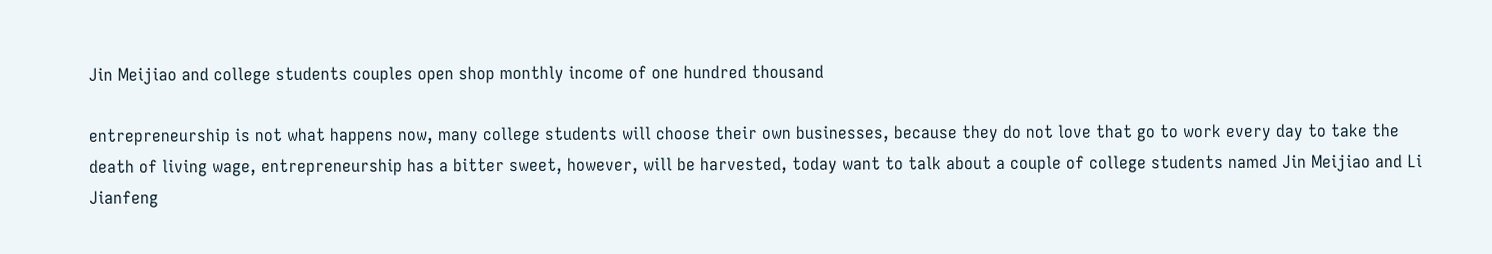Jin Meijiao and college students couples open shop monthly income of one hundred thousand

entrepreneurship is not what happens now, many college students will choose their own businesses, because they do not love that go to work every day to take the death of living wage, entrepreneurship has a bitter sweet, however, will be harvested, today want to talk about a couple of college students named Jin Meijiao and Li Jianfeng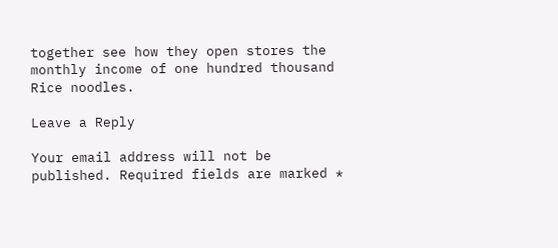together see how they open stores the monthly income of one hundred thousand Rice noodles.

Leave a Reply

Your email address will not be published. Required fields are marked *